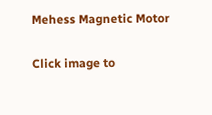Mehess Magnetic Motor

Click image to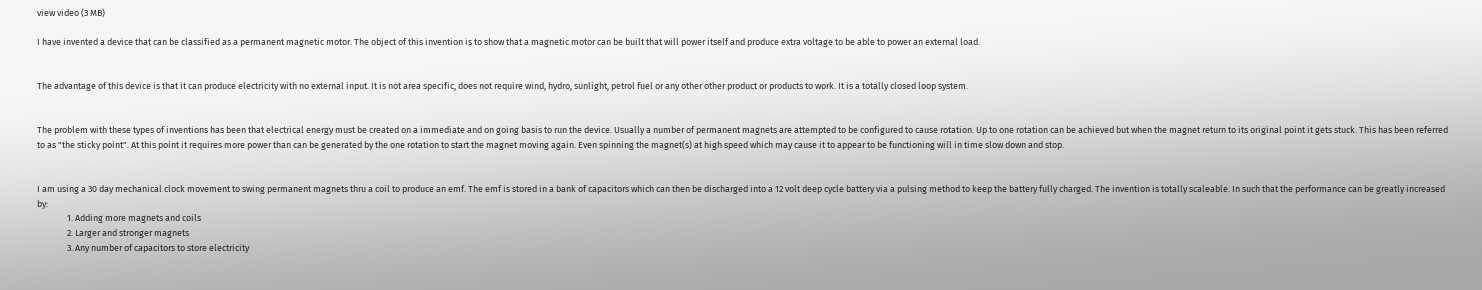view video (3 MB)

I have invented a device that can be classified as a permanent magnetic motor. The object of this invention is to show that a magnetic motor can be built that will power itself and produce extra voltage to be able to power an external load.


The advantage of this device is that it can produce electricity with no external input. It is not area specific, does not require wind, hydro, sunlight, petrol fuel or any other other product or products to work. It is a totally closed loop system.


The problem with these types of inventions has been that electrical energy must be created on a immediate and on going basis to run the device. Usually a number of permanent magnets are attempted to be configured to cause rotation. Up to one rotation can be achieved but when the magnet return to its original point it gets stuck. This has been referred to as "the sticky point". At this point it requires more power than can be generated by the one rotation to start the magnet moving again. Even spinning the magnet(s) at high speed which may cause it to appear to be functioning will in time slow down and stop.


I am using a 30 day mechanical clock movement to swing permanent magnets thru a coil to produce an emf. The emf is stored in a bank of capacitors which can then be discharged into a 12 volt deep cycle battery via a pulsing method to keep the battery fully charged. The invention is totally scaleable. In such that the performance can be greatly increased by:
               1. Adding more magnets and coils
               2. Larger and stronger magnets
               3. Any number of capacitors to store electricity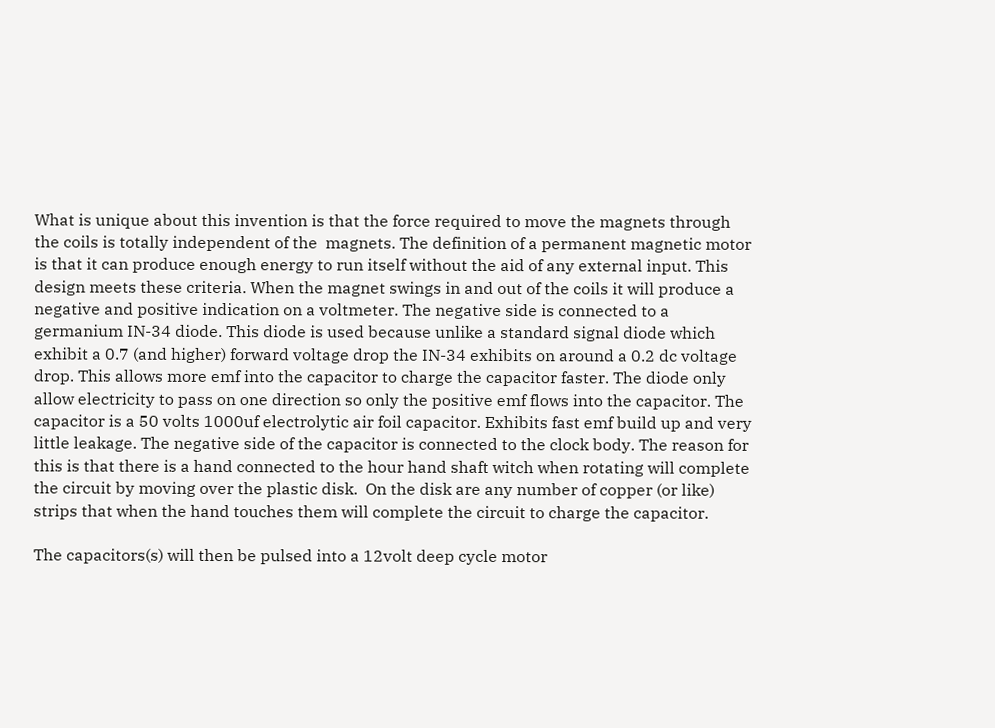What is unique about this invention is that the force required to move the magnets through the coils is totally independent of the  magnets. The definition of a permanent magnetic motor is that it can produce enough energy to run itself without the aid of any external input. This design meets these criteria. When the magnet swings in and out of the coils it will produce a negative and positive indication on a voltmeter. The negative side is connected to a germanium IN-34 diode. This diode is used because unlike a standard signal diode which exhibit a 0.7 (and higher) forward voltage drop the IN-34 exhibits on around a 0.2 dc voltage drop. This allows more emf into the capacitor to charge the capacitor faster. The diode only allow electricity to pass on one direction so only the positive emf flows into the capacitor. The capacitor is a 50 volts 1000uf electrolytic air foil capacitor. Exhibits fast emf build up and very little leakage. The negative side of the capacitor is connected to the clock body. The reason for this is that there is a hand connected to the hour hand shaft witch when rotating will complete the circuit by moving over the plastic disk.  On the disk are any number of copper (or like) strips that when the hand touches them will complete the circuit to charge the capacitor.

The capacitors(s) will then be pulsed into a 12volt deep cycle motor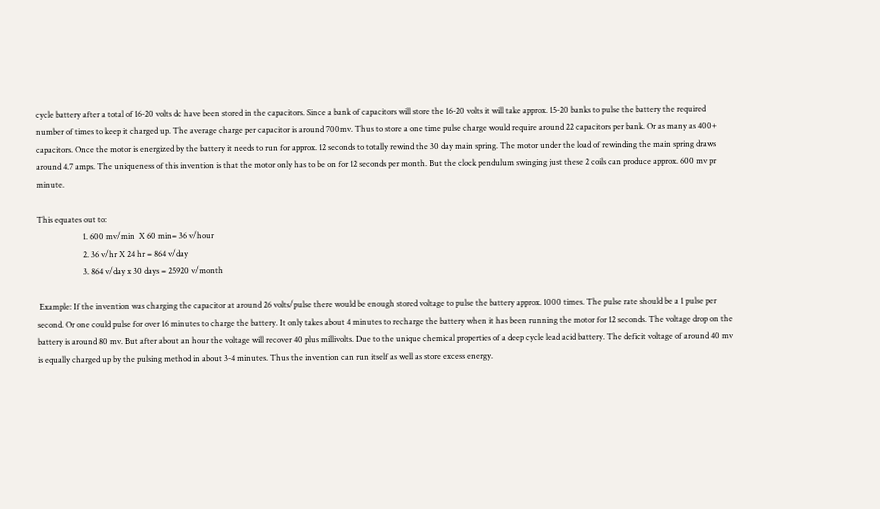cycle battery after a total of 16-20 volts dc have been stored in the capacitors. Since a bank of capacitors will store the 16-20 volts it will take approx. 15-20 banks to pulse the battery the required number of times to keep it charged up. The average charge per capacitor is around 700mv. Thus to store a one time pulse charge would require around 22 capacitors per bank. Or as many as 400+ capacitors. Once the motor is energized by the battery it needs to run for approx. 12 seconds to totally rewind the 30 day main spring. The motor under the load of rewinding the main spring draws around 4.7 amps. The uniqueness of this invention is that the motor only has to be on for 12 seconds per month. But the clock pendulum swinging just these 2 coils can produce approx. 600 mv pr minute.

This equates out to:
                       1. 600 mv/min  X 60 min= 36 v/hour
                       2. 36 v/hr X 24 hr = 864 v/day
                       3. 864 v/day x 30 days = 25920 v/month

 Example: If the invention was charging the capacitor at around 26 volts/pulse there would be enough stored voltage to pulse the battery approx. 1000 times. The pulse rate should be a 1 pulse per second. Or one could pulse for over 16 minutes to charge the battery. It only takes about 4 minutes to recharge the battery when it has been running the motor for 12 seconds. The voltage drop on the battery is around 80 mv. But after about an hour the voltage will recover 40 plus millivolts. Due to the unique chemical properties of a deep cycle lead acid battery. The deficit voltage of around 40 mv is equally charged up by the pulsing method in about 3-4 minutes. Thus the invention can run itself as well as store excess energy.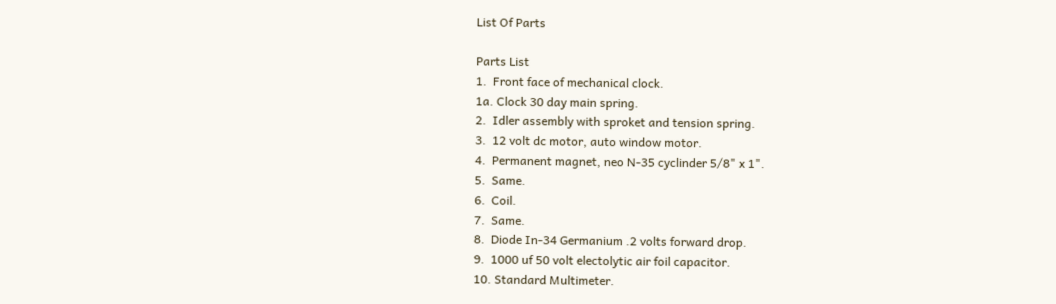List Of Parts

Parts List
1.  Front face of mechanical clock.
1a. Clock 30 day main spring.
2.  Idler assembly with sproket and tension spring.
3.  12 volt dc motor, auto window motor.
4.  Permanent magnet, neo N-35 cyclinder 5/8" x 1".
5.  Same.
6.  Coil.
7.  Same.
8.  Diode In-34 Germanium .2 volts forward drop.
9.  1000 uf 50 volt electolytic air foil capacitor.
10. Standard Multimeter.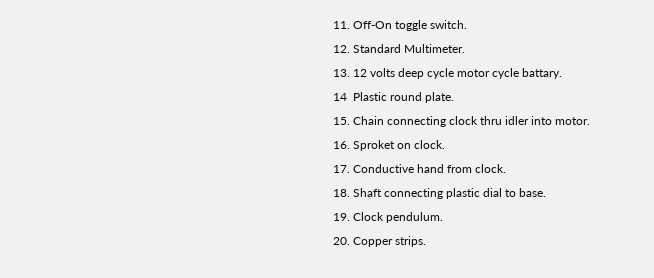11. Off-On toggle switch.
12. Standard Multimeter.
13. 12 volts deep cycle motor cycle battary.
14  Plastic round plate.
15. Chain connecting clock thru idler into motor.
16. Sproket on clock.
17. Conductive hand from clock.
18. Shaft connecting plastic dial to base.
19. Clock pendulum.
20. Copper strips.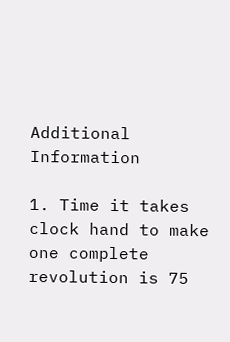Additional Information

1. Time it takes clock hand to make one complete revolution is 75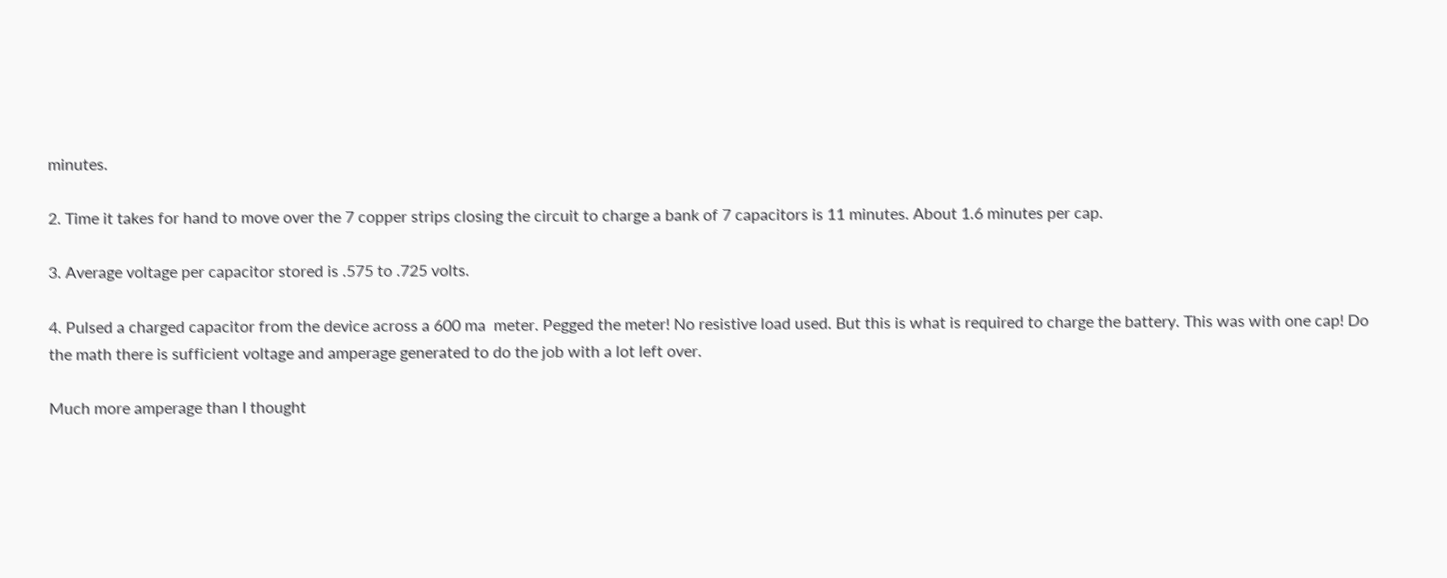minutes.

2. Time it takes for hand to move over the 7 copper strips closing the circuit to charge a bank of 7 capacitors is 11 minutes. About 1.6 minutes per cap.

3. Average voltage per capacitor stored is .575 to .725 volts.

4. Pulsed a charged capacitor from the device across a 600 ma  meter. Pegged the meter! No resistive load used. But this is what is required to charge the battery. This was with one cap! Do the math there is sufficient voltage and amperage generated to do the job with a lot left over.

Much more amperage than I thought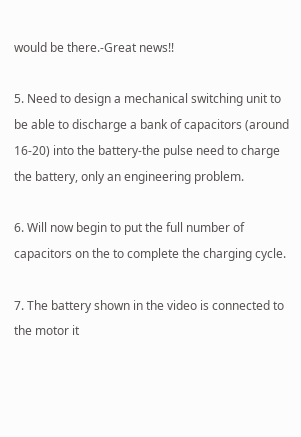would be there.-Great news!!

5. Need to design a mechanical switching unit to be able to discharge a bank of capacitors (around 16-20) into the battery-the pulse need to charge the battery, only an engineering problem.

6. Will now begin to put the full number of capacitors on the to complete the charging cycle.

7. The battery shown in the video is connected to the motor it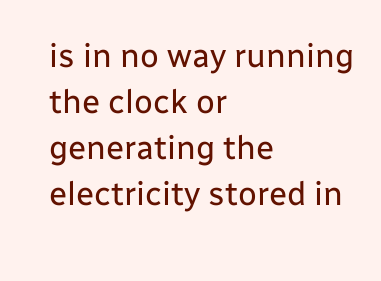is in no way running the clock or generating the electricity stored in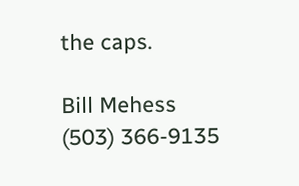the caps.

Bill Mehess
(503) 366-9135